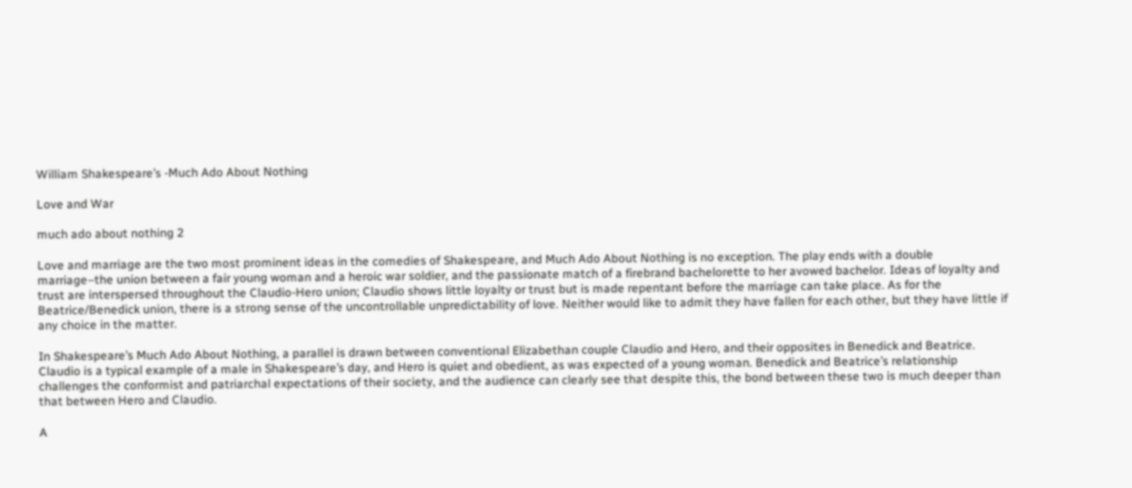William Shakespeare’s -Much Ado About Nothing

Love and War

much ado about nothing 2

Love and marriage are the two most prominent ideas in the comedies of Shakespeare, and Much Ado About Nothing is no exception. The play ends with a double marriage–the union between a fair young woman and a heroic war soldier, and the passionate match of a firebrand bachelorette to her avowed bachelor. Ideas of loyalty and trust are interspersed throughout the Claudio-Hero union; Claudio shows little loyalty or trust but is made repentant before the marriage can take place. As for the Beatrice/Benedick union, there is a strong sense of the uncontrollable unpredictability of love. Neither would like to admit they have fallen for each other, but they have little if any choice in the matter.

In Shakespeare’s Much Ado About Nothing, a parallel is drawn between conventional Elizabethan couple Claudio and Hero, and their opposites in Benedick and Beatrice. Claudio is a typical example of a male in Shakespeare’s day, and Hero is quiet and obedient, as was expected of a young woman. Benedick and Beatrice’s relationship challenges the conformist and patriarchal expectations of their society, and the audience can clearly see that despite this, the bond between these two is much deeper than that between Hero and Claudio.

A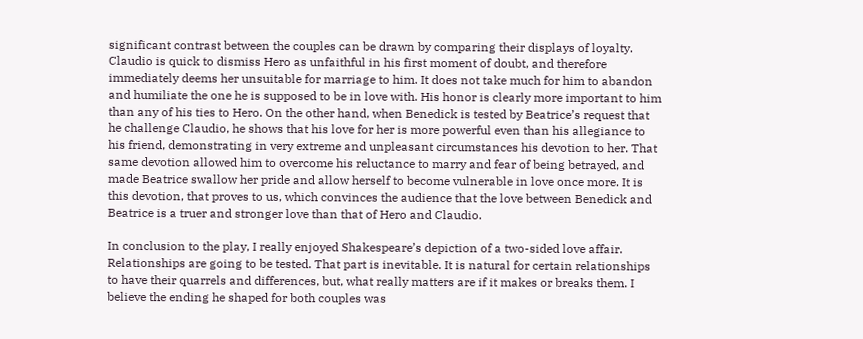significant contrast between the couples can be drawn by comparing their displays of loyalty. Claudio is quick to dismiss Hero as unfaithful in his first moment of doubt, and therefore immediately deems her unsuitable for marriage to him. It does not take much for him to abandon and humiliate the one he is supposed to be in love with. His honor is clearly more important to him than any of his ties to Hero. On the other hand, when Benedick is tested by Beatrice’s request that he challenge Claudio, he shows that his love for her is more powerful even than his allegiance to his friend, demonstrating in very extreme and unpleasant circumstances his devotion to her. That same devotion allowed him to overcome his reluctance to marry and fear of being betrayed, and made Beatrice swallow her pride and allow herself to become vulnerable in love once more. It is this devotion, that proves to us, which convinces the audience that the love between Benedick and Beatrice is a truer and stronger love than that of Hero and Claudio.

In conclusion to the play, I really enjoyed Shakespeare’s depiction of a two-sided love affair. Relationships are going to be tested. That part is inevitable. It is natural for certain relationships to have their quarrels and differences, but, what really matters are if it makes or breaks them. I believe the ending he shaped for both couples was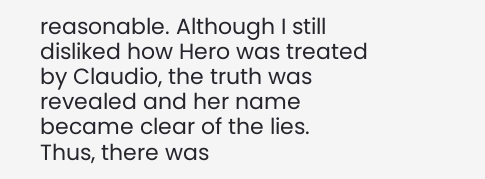reasonable. Although I still disliked how Hero was treated by Claudio, the truth was revealed and her name became clear of the lies. Thus, there was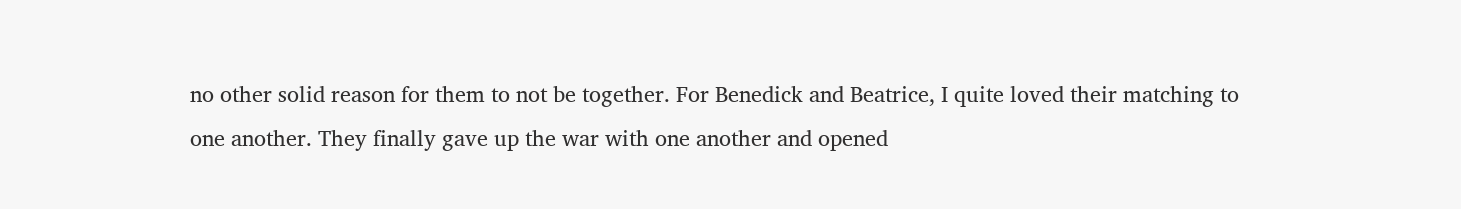no other solid reason for them to not be together. For Benedick and Beatrice, I quite loved their matching to one another. They finally gave up the war with one another and opened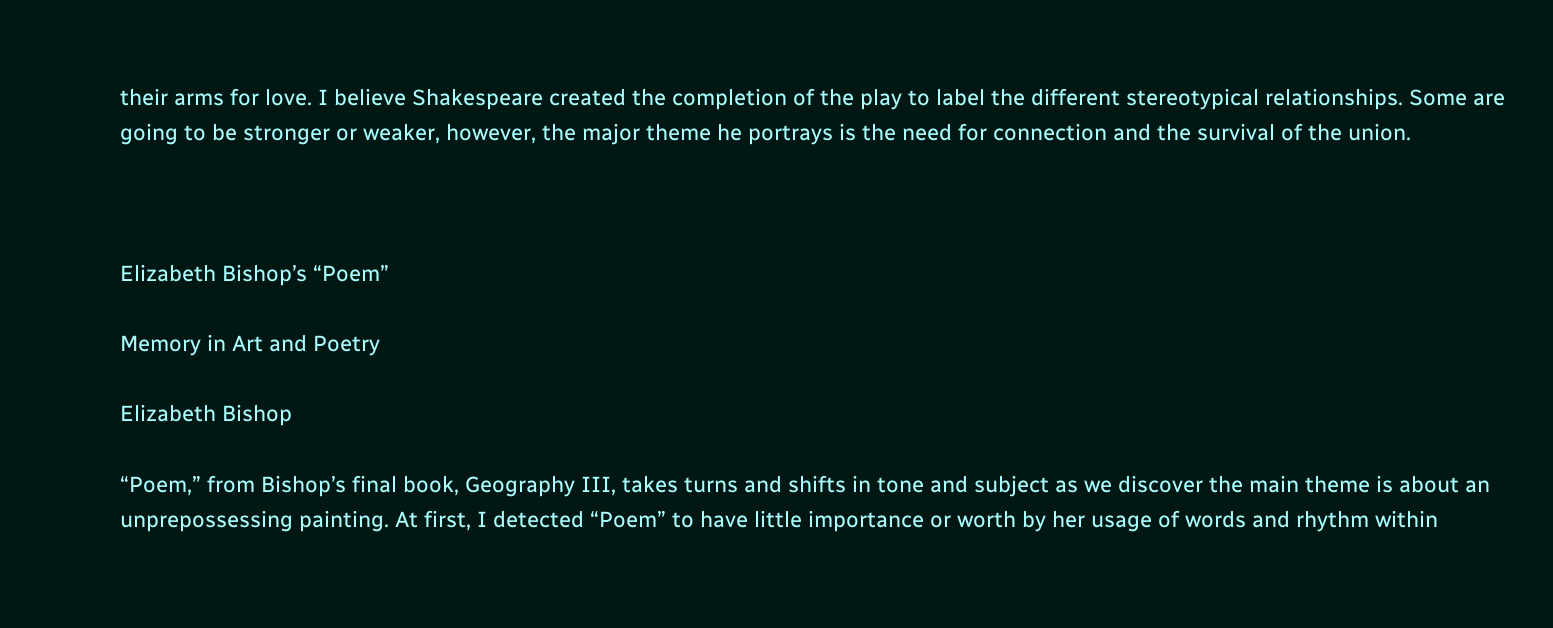their arms for love. I believe Shakespeare created the completion of the play to label the different stereotypical relationships. Some are going to be stronger or weaker, however, the major theme he portrays is the need for connection and the survival of the union.



Elizabeth Bishop’s “Poem”

Memory in Art and Poetry

Elizabeth Bishop

“Poem,” from Bishop’s final book, Geography III, takes turns and shifts in tone and subject as we discover the main theme is about an unprepossessing painting. At first, I detected “Poem” to have little importance or worth by her usage of words and rhythm within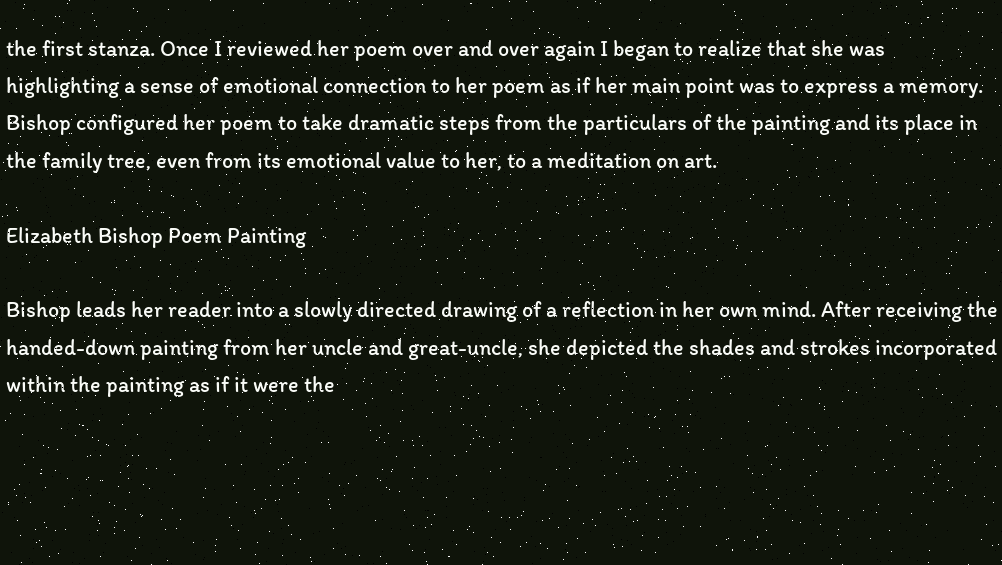the first stanza. Once I reviewed her poem over and over again I began to realize that she was highlighting a sense of emotional connection to her poem as if her main point was to express a memory. Bishop configured her poem to take dramatic steps from the particulars of the painting and its place in the family tree, even from its emotional value to her, to a meditation on art.

Elizabeth Bishop Poem Painting

Bishop leads her reader into a slowly directed drawing of a reflection in her own mind. After receiving the handed-down painting from her uncle and great-uncle, she depicted the shades and strokes incorporated within the painting as if it were the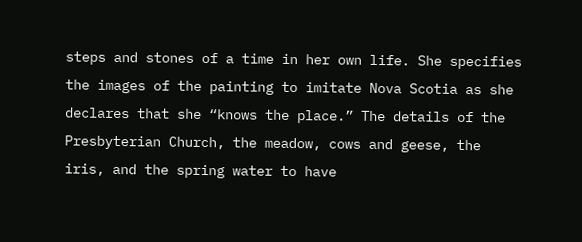steps and stones of a time in her own life. She specifies the images of the painting to imitate Nova Scotia as she declares that she “knows the place.” The details of the Presbyterian Church, the meadow, cows and geese, the iris, and the spring water to have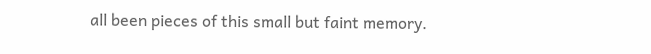all been pieces of this small but faint memory.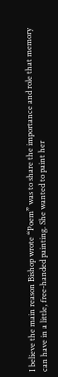I believe the main reason Bishop wrote “Poem” was to share the importance and role that memory can have in a little, free-handed painting. She wanted to paint her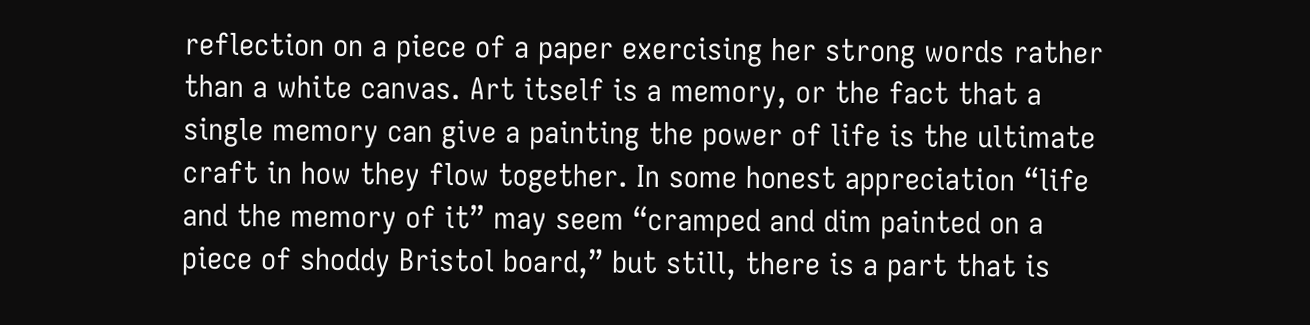reflection on a piece of a paper exercising her strong words rather than a white canvas. Art itself is a memory, or the fact that a single memory can give a painting the power of life is the ultimate craft in how they flow together. In some honest appreciation “life and the memory of it” may seem “cramped and dim painted on a piece of shoddy Bristol board,” but still, there is a part that is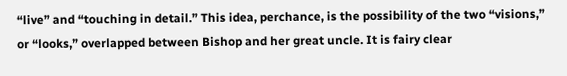“live” and “touching in detail.” This idea, perchance, is the possibility of the two “visions,” or “looks,” overlapped between Bishop and her great uncle. It is fairy clear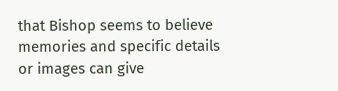that Bishop seems to believe memories and specific details or images can give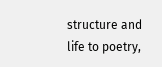structure and life to poetry,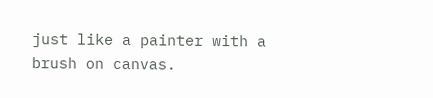just like a painter with a brush on canvas.